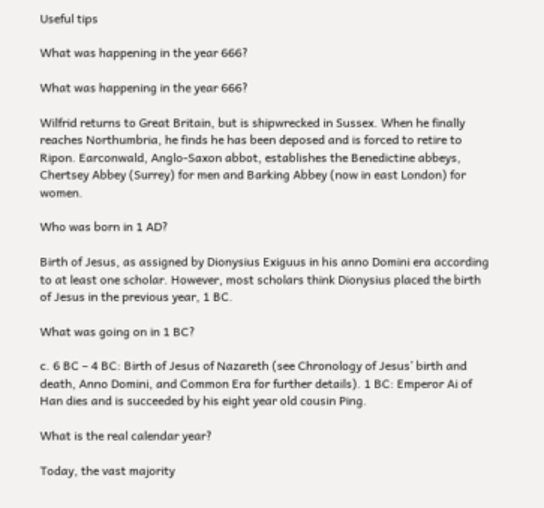Useful tips

What was happening in the year 666?

What was happening in the year 666?

Wilfrid returns to Great Britain, but is shipwrecked in Sussex. When he finally reaches Northumbria, he finds he has been deposed and is forced to retire to Ripon. Earconwald, Anglo-Saxon abbot, establishes the Benedictine abbeys, Chertsey Abbey (Surrey) for men and Barking Abbey (now in east London) for women.

Who was born in 1 AD?

Birth of Jesus, as assigned by Dionysius Exiguus in his anno Domini era according to at least one scholar. However, most scholars think Dionysius placed the birth of Jesus in the previous year, 1 BC.

What was going on in 1 BC?

c. 6 BC – 4 BC: Birth of Jesus of Nazareth (see Chronology of Jesus’ birth and death, Anno Domini, and Common Era for further details). 1 BC: Emperor Ai of Han dies and is succeeded by his eight year old cousin Ping.

What is the real calendar year?

Today, the vast majority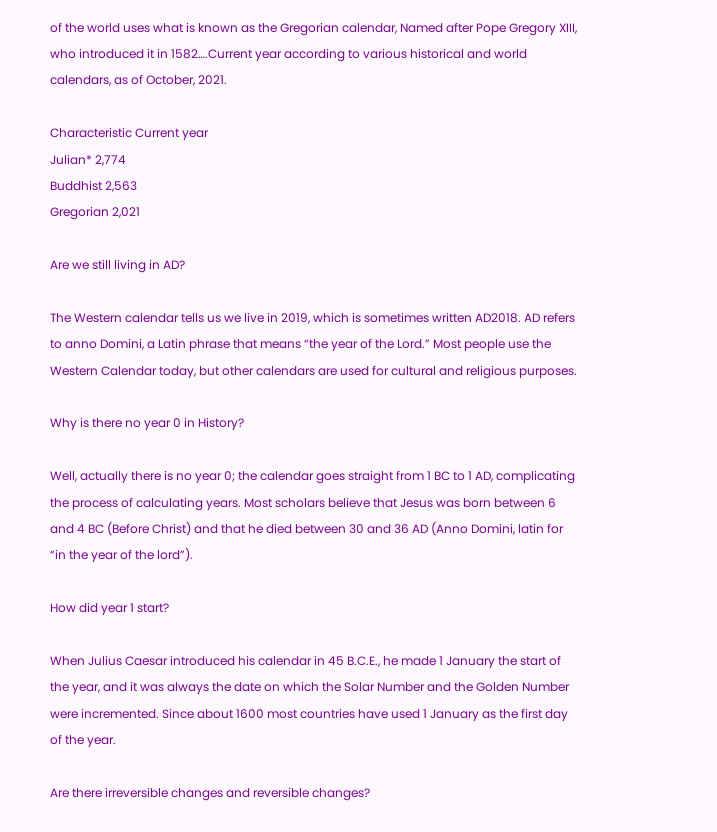of the world uses what is known as the Gregorian calendar, Named after Pope Gregory XIII, who introduced it in 1582….Current year according to various historical and world calendars, as of October, 2021.

Characteristic Current year
Julian* 2,774
Buddhist 2,563
Gregorian 2,021

Are we still living in AD?

The Western calendar tells us we live in 2019, which is sometimes written AD2018. AD refers to anno Domini, a Latin phrase that means “the year of the Lord.” Most people use the Western Calendar today, but other calendars are used for cultural and religious purposes.

Why is there no year 0 in History?

Well, actually there is no year 0; the calendar goes straight from 1 BC to 1 AD, complicating the process of calculating years. Most scholars believe that Jesus was born between 6 and 4 BC (Before Christ) and that he died between 30 and 36 AD (Anno Domini, latin for “in the year of the lord”).

How did year 1 start?

When Julius Caesar introduced his calendar in 45 B.C.E., he made 1 January the start of the year, and it was always the date on which the Solar Number and the Golden Number were incremented. Since about 1600 most countries have used 1 January as the first day of the year.

Are there irreversible changes and reversible changes?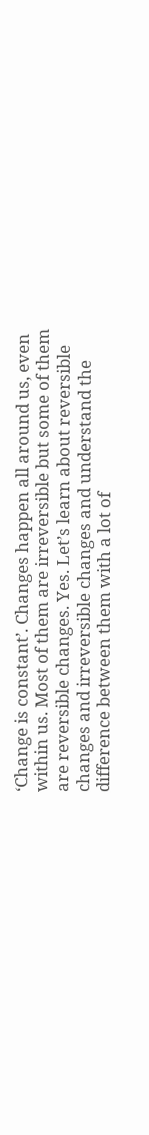‘Change is constant’. Changes happen all around us, even within us. Most of them are irreversible but some of them are reversible changes. Yes. Let’s learn about reversible changes and irreversible changes and understand the difference between them with a lot of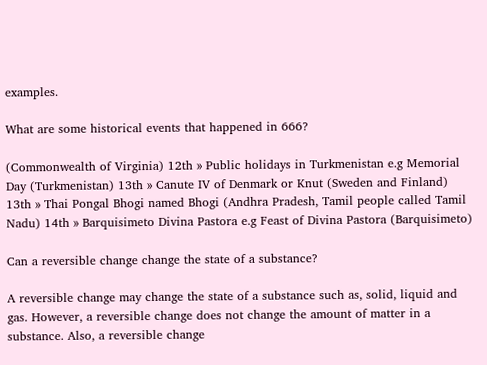examples.

What are some historical events that happened in 666?

(Commonwealth of Virginia) 12th » Public holidays in Turkmenistan e.g Memorial Day (Turkmenistan) 13th » Canute IV of Denmark or Knut (Sweden and Finland) 13th » Thai Pongal Bhogi named Bhogi (Andhra Pradesh, Tamil people called Tamil Nadu) 14th » Barquisimeto Divina Pastora e.g Feast of Divina Pastora (Barquisimeto)

Can a reversible change change the state of a substance?

A reversible change may change the state of a substance such as, solid, liquid and gas. However, a reversible change does not change the amount of matter in a substance. Also, a reversible change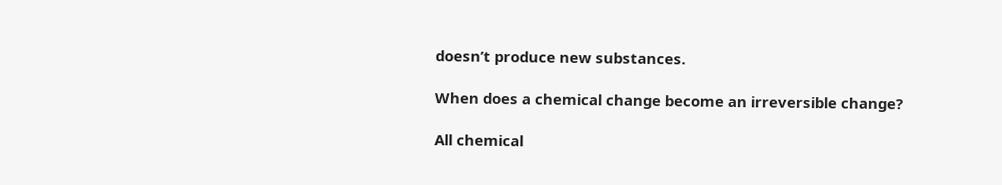doesn’t produce new substances.

When does a chemical change become an irreversible change?

All chemical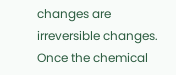changes are irreversible changes. Once the chemical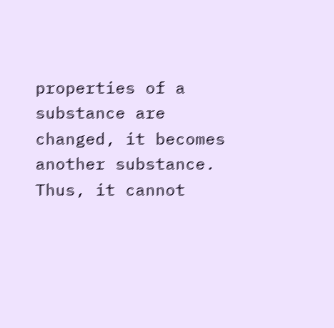properties of a substance are changed, it becomes another substance. Thus, it cannot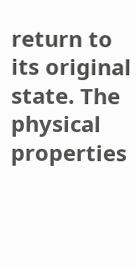return to its original state. The physical properties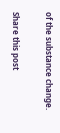of the substance change.

Share this post